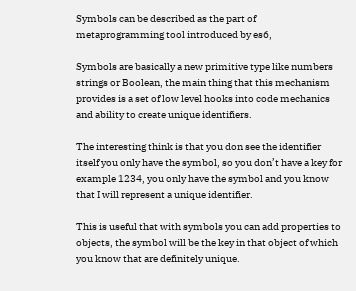Symbols can be described as the part of metaprogramming tool introduced by es6,

Symbols are basically a new primitive type like numbers strings or Boolean, the main thing that this mechanism provides is a set of low level hooks into code mechanics and ability to create unique identifiers.

The interesting think is that you don see the identifier itself you only have the symbol, so you don’t have a key for example 1234, you only have the symbol and you know that I will represent a unique identifier.

This is useful that with symbols you can add properties to objects, the symbol will be the key in that object of which you know that are definitely unique.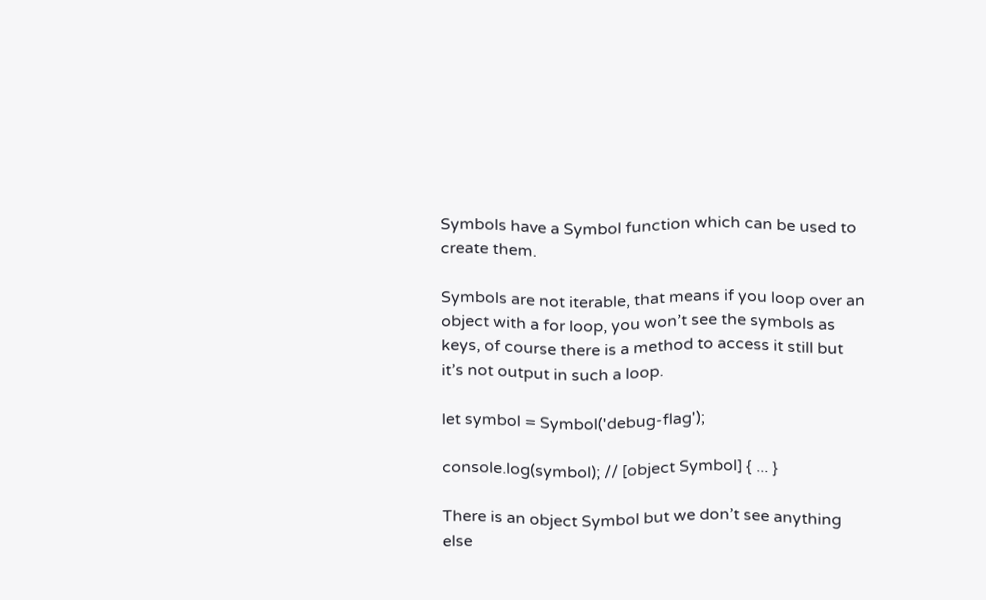Symbols have a Symbol function which can be used to create them.

Symbols are not iterable, that means if you loop over an object with a for loop, you won’t see the symbols as keys, of course there is a method to access it still but it’s not output in such a loop.

let symbol = Symbol('debug-flag');

console.log(symbol); // [object Symbol] { ... }

There is an object Symbol but we don’t see anything else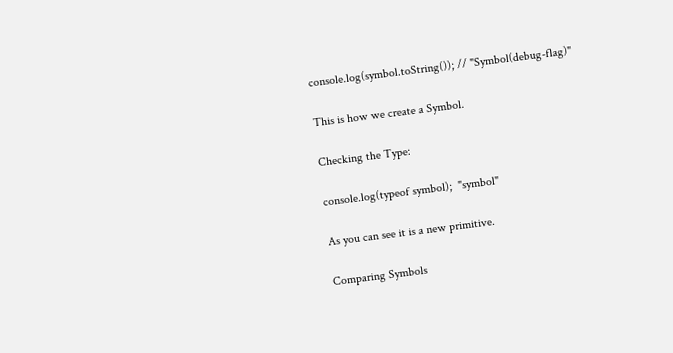console.log(symbol.toString()); // "Symbol(debug-flag)"

This is how we create a Symbol.

Checking the Type:

console.log(typeof symbol);  "symbol"

As you can see it is a new primitive.

Comparing Symbols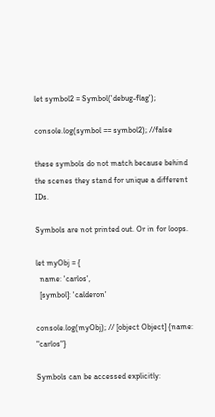let symbol2 = Symbol('debug-flag');

console.log(symbol == symbol2); //false

these symbols do not match because behind the scenes they stand for unique a different IDs.

Symbols are not printed out. Or in for loops.

let myObj = {
  name: 'carlos',
  [symbol]: 'calderon'

console.log(myObj); // [object Object] {name: "carlos"}

Symbols can be accessed explicitly: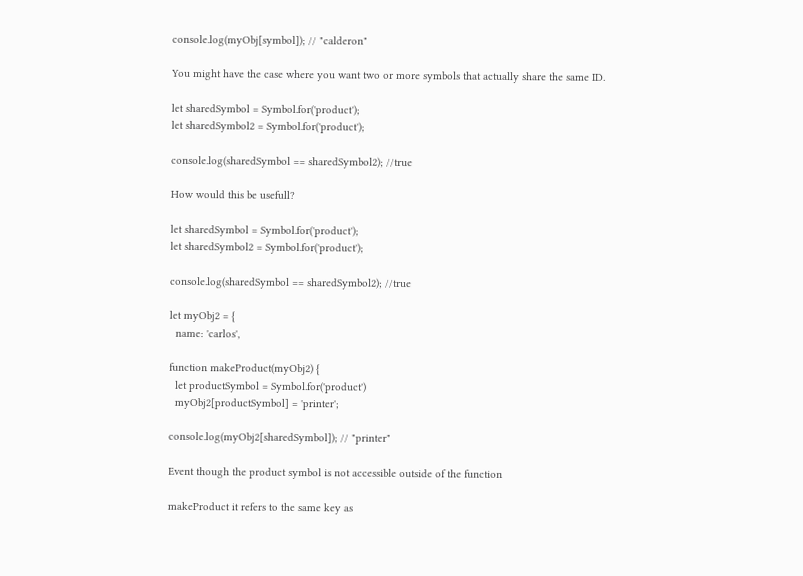console.log(myObj[symbol]); // "calderon"

You might have the case where you want two or more symbols that actually share the same ID.

let sharedSymbol = Symbol.for('product');
let sharedSymbol2 = Symbol.for('product');

console.log(sharedSymbol == sharedSymbol2); //true

How would this be usefull?

let sharedSymbol = Symbol.for('product');
let sharedSymbol2 = Symbol.for('product');

console.log(sharedSymbol == sharedSymbol2); //true

let myObj2 = {
  name: 'carlos',

function makeProduct(myObj2) {
  let productSymbol = Symbol.for('product')
  myObj2[productSymbol] = 'printer';

console.log(myObj2[sharedSymbol]); // "printer"

Event though the product symbol is not accessible outside of the function

makeProduct it refers to the same key as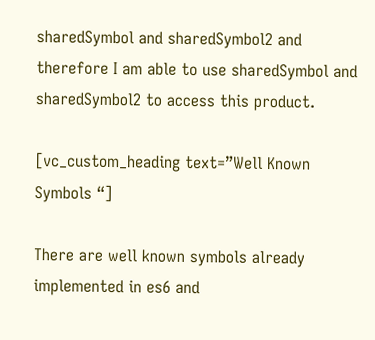sharedSymbol and sharedSymbol2 and therefore I am able to use sharedSymbol and sharedSymbol2 to access this product.

[vc_custom_heading text=”Well Known Symbols “]

There are well known symbols already implemented in es6 and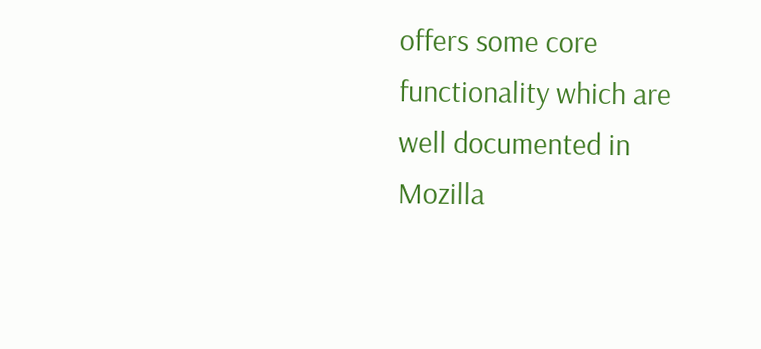offers some core functionality which are well documented in Mozilla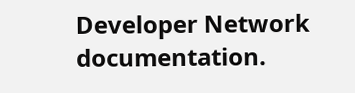Developer Network documentation.